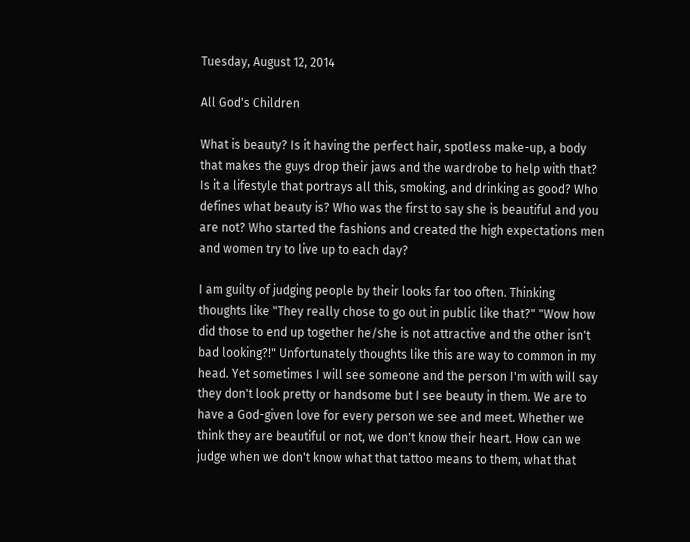Tuesday, August 12, 2014

All God's Children

What is beauty? Is it having the perfect hair, spotless make-up, a body that makes the guys drop their jaws and the wardrobe to help with that? Is it a lifestyle that portrays all this, smoking, and drinking as good? Who defines what beauty is? Who was the first to say she is beautiful and you are not? Who started the fashions and created the high expectations men and women try to live up to each day?

I am guilty of judging people by their looks far too often. Thinking thoughts like "They really chose to go out in public like that?" "Wow how did those to end up together he/she is not attractive and the other isn't bad looking?!" Unfortunately thoughts like this are way to common in my head. Yet sometimes I will see someone and the person I'm with will say they don't look pretty or handsome but I see beauty in them. We are to have a God-given love for every person we see and meet. Whether we think they are beautiful or not, we don't know their heart. How can we judge when we don't know what that tattoo means to them, what that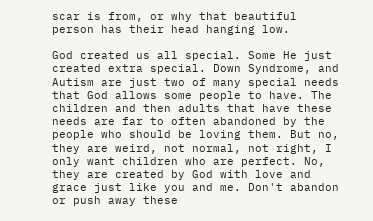scar is from, or why that beautiful person has their head hanging low.

God created us all special. Some He just created extra special. Down Syndrome, and Autism are just two of many special needs that God allows some people to have. The children and then adults that have these needs are far to often abandoned by the people who should be loving them. But no, they are weird, not normal, not right, I only want children who are perfect. No, they are created by God with love and grace just like you and me. Don't abandon or push away these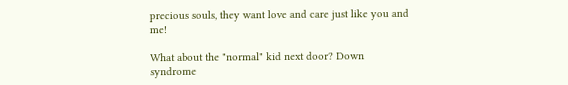precious souls, they want love and care just like you and me!

What about the "normal" kid next door? Down syndrome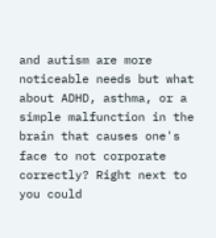and autism are more noticeable needs but what about ADHD, asthma, or a simple malfunction in the brain that causes one's face to not corporate correctly? Right next to you could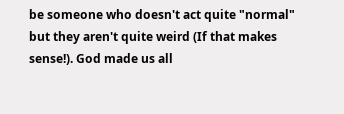be someone who doesn't act quite "normal" but they aren't quite weird (If that makes sense!). God made us all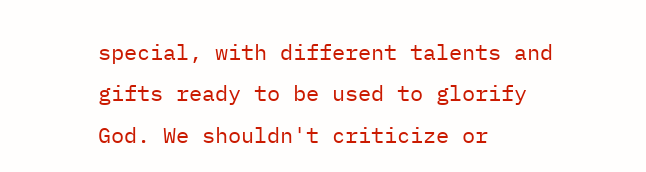special, with different talents and gifts ready to be used to glorify God. We shouldn't criticize or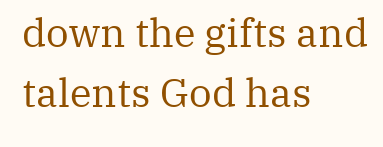down the gifts and talents God has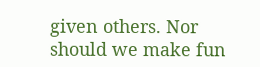given others. Nor should we make fun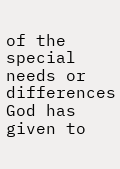of the special needs or differences God has given to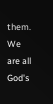them. We are all God's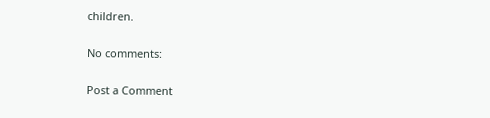children.

No comments:

Post a Comment